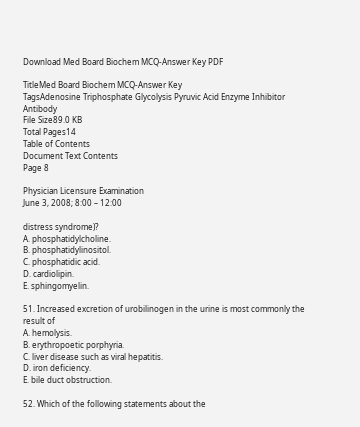Download Med Board Biochem MCQ-Answer Key PDF

TitleMed Board Biochem MCQ-Answer Key
TagsAdenosine Triphosphate Glycolysis Pyruvic Acid Enzyme Inhibitor Antibody
File Size89.0 KB
Total Pages14
Table of Contents
Document Text Contents
Page 8

Physician Licensure Examination
June 3, 2008; 8:00 – 12:00

distress syndrome)?
A. phosphatidylcholine.
B. phosphatidylinositol.
C. phosphatidic acid.
D. cardiolipin.
E. sphingomyelin.

51. Increased excretion of urobilinogen in the urine is most commonly the result of
A. hemolysis.
B. erythropoetic porphyria.
C. liver disease such as viral hepatitis.
D. iron deficiency.
E. bile duct obstruction.

52. Which of the following statements about the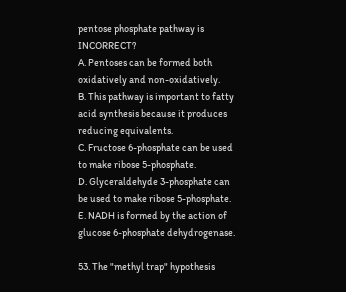pentose phosphate pathway is INCORRECT?
A. Pentoses can be formed both oxidatively and non-oxidatively.
B. This pathway is important to fatty acid synthesis because it produces reducing equivalents.
C. Fructose 6-phosphate can be used to make ribose 5-phosphate.
D. Glyceraldehyde 3-phosphate can be used to make ribose 5-phosphate.
E. NADH is formed by the action of glucose 6-phosphate dehydrogenase.

53. The "methyl trap" hypothesis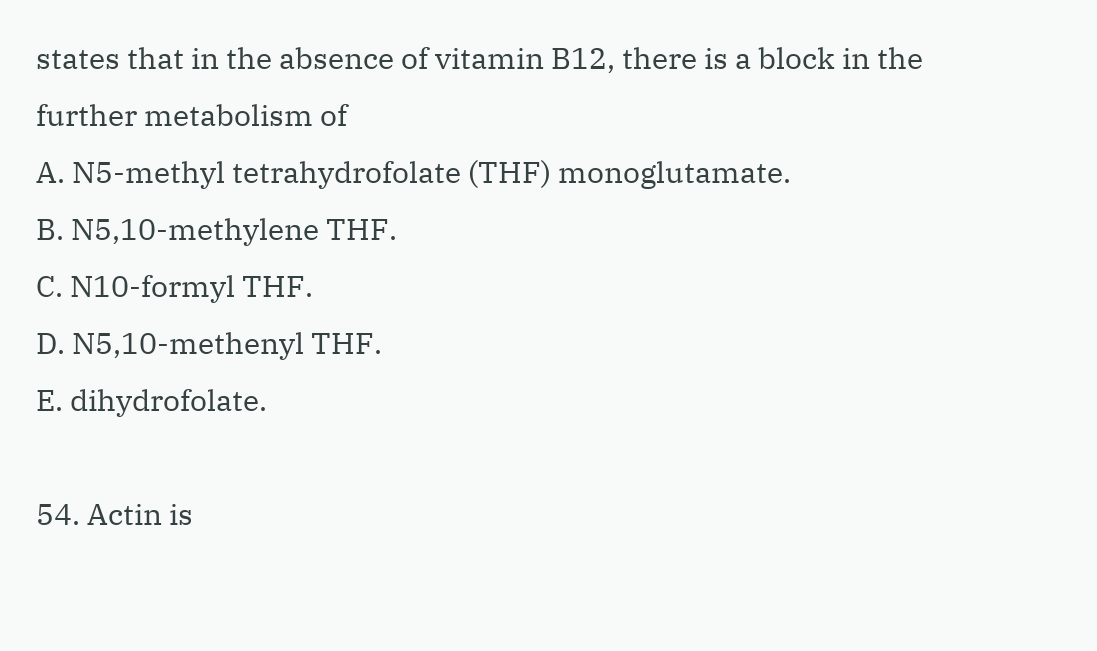states that in the absence of vitamin B12, there is a block in the
further metabolism of
A. N5-methyl tetrahydrofolate (THF) monoglutamate.
B. N5,10-methylene THF.
C. N10-formyl THF.
D. N5,10-methenyl THF.
E. dihydrofolate.

54. Actin is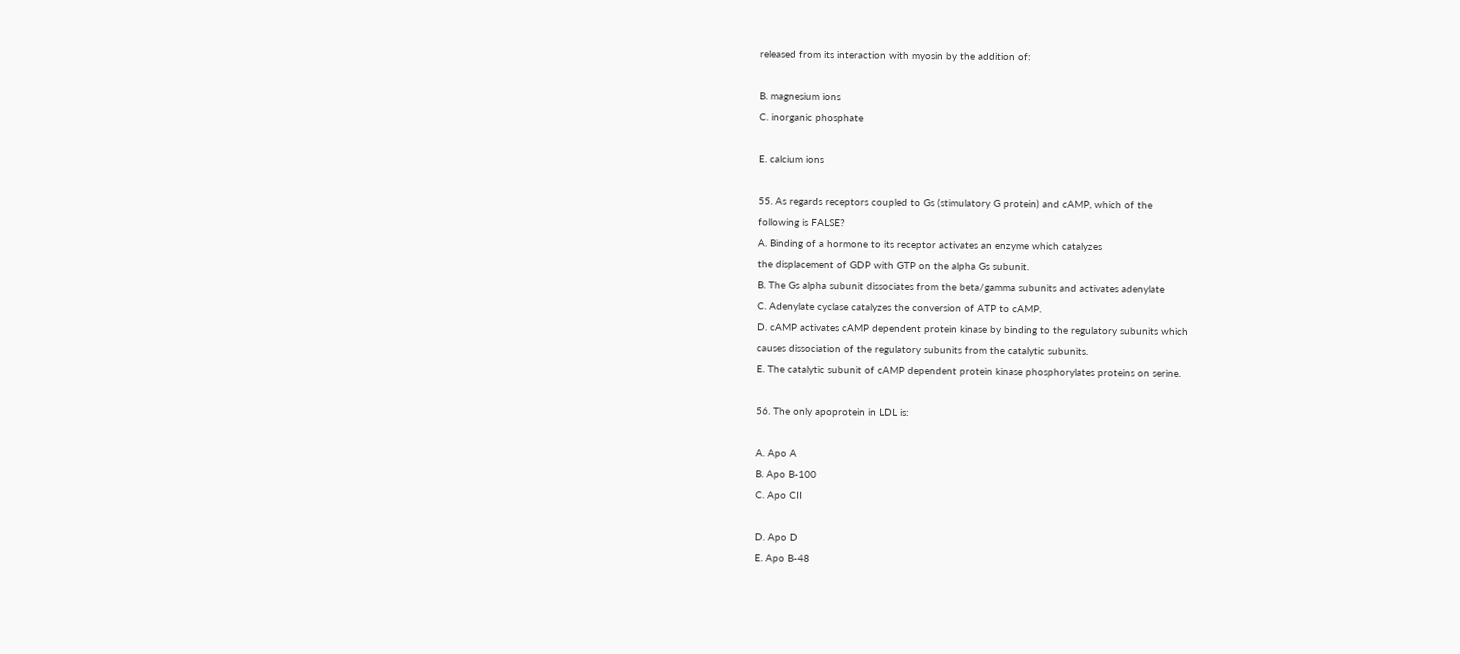released from its interaction with myosin by the addition of:

B. magnesium ions
C. inorganic phosphate

E. calcium ions

55. As regards receptors coupled to Gs (stimulatory G protein) and cAMP, which of the
following is FALSE?
A. Binding of a hormone to its receptor activates an enzyme which catalyzes
the displacement of GDP with GTP on the alpha Gs subunit.
B. The Gs alpha subunit dissociates from the beta/gamma subunits and activates adenylate
C. Adenylate cyclase catalyzes the conversion of ATP to cAMP.
D. cAMP activates cAMP dependent protein kinase by binding to the regulatory subunits which
causes dissociation of the regulatory subunits from the catalytic subunits.
E. The catalytic subunit of cAMP dependent protein kinase phosphorylates proteins on serine.

56. The only apoprotein in LDL is:

A. Apo A
B. Apo B-100
C. Apo CII

D. Apo D
E. Apo B-48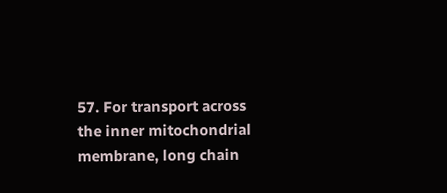57. For transport across the inner mitochondrial membrane, long chain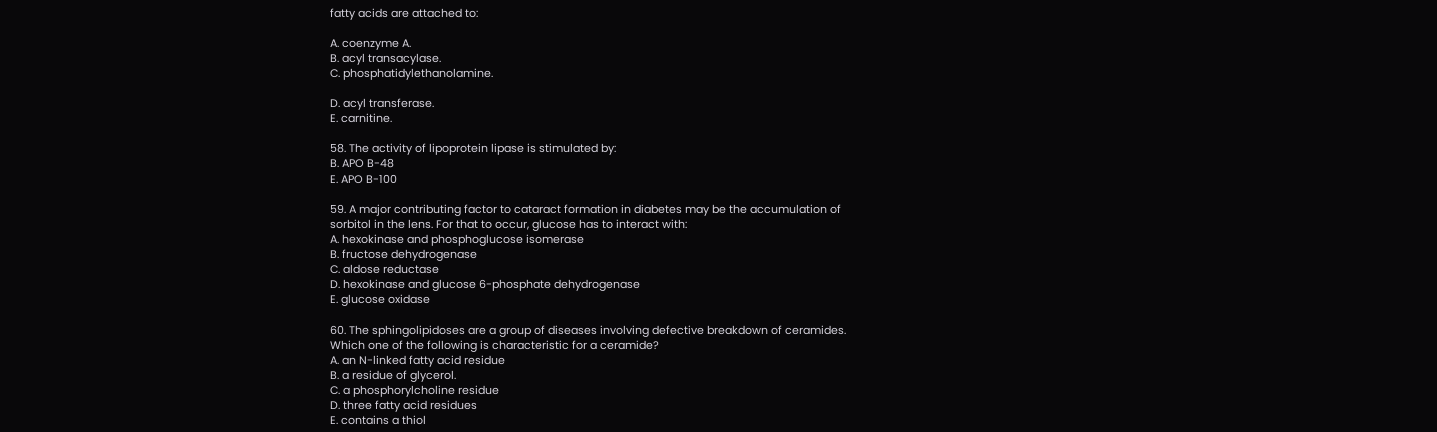fatty acids are attached to:

A. coenzyme A.
B. acyl transacylase.
C. phosphatidylethanolamine.

D. acyl transferase.
E. carnitine.

58. The activity of lipoprotein lipase is stimulated by:
B. APO B-48
E. APO B-100

59. A major contributing factor to cataract formation in diabetes may be the accumulation of
sorbitol in the lens. For that to occur, glucose has to interact with:
A. hexokinase and phosphoglucose isomerase
B. fructose dehydrogenase
C. aldose reductase
D. hexokinase and glucose 6-phosphate dehydrogenase
E. glucose oxidase

60. The sphingolipidoses are a group of diseases involving defective breakdown of ceramides.
Which one of the following is characteristic for a ceramide?
A. an N-linked fatty acid residue
B. a residue of glycerol.
C. a phosphorylcholine residue
D. three fatty acid residues
E. contains a thiol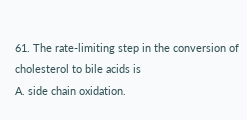61. The rate-limiting step in the conversion of cholesterol to bile acids is
A. side chain oxidation.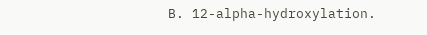B. 12-alpha-hydroxylation.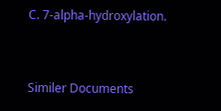C. 7-alpha-hydroxylation.


Similer Documents